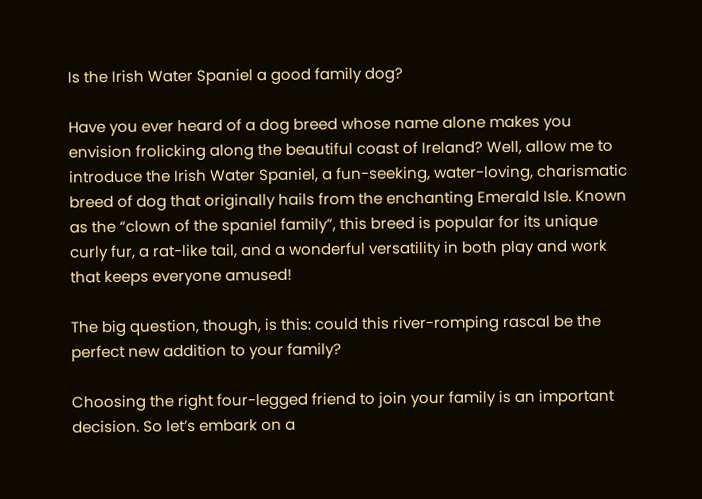Is the Irish Water Spaniel a good family dog?

Have you ever heard of a dog breed whose name alone makes you envision frolicking along the beautiful coast of Ireland? Well, allow me to introduce the Irish Water Spaniel, a fun-seeking, water-loving, charismatic breed of dog that originally hails from the enchanting Emerald Isle. Known as the “clown of the spaniel family”, this breed is popular for its unique curly fur, a rat-like tail, and a wonderful versatility in both play and work that keeps everyone amused!

The big question, though, is this: could this river-romping rascal be the perfect new addition to your family?

Choosing the right four-legged friend to join your family is an important decision. So let’s embark on a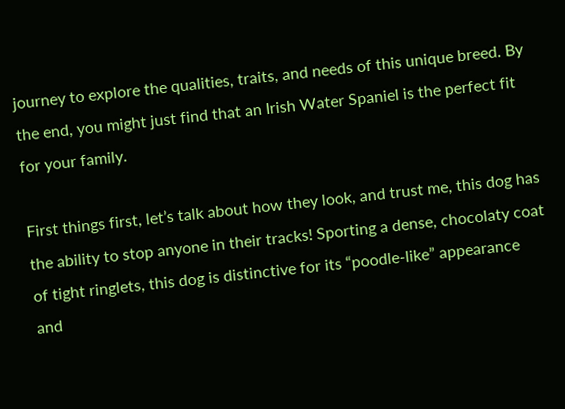journey to explore the qualities, traits, and needs of this unique breed. By the end, you might just find that an Irish Water Spaniel is the perfect fit for your family.

First things first, let’s talk about how they look, and trust me, this dog has the ability to stop anyone in their tracks! Sporting a dense, chocolaty coat of tight ringlets, this dog is distinctive for its “poodle-like” appearance and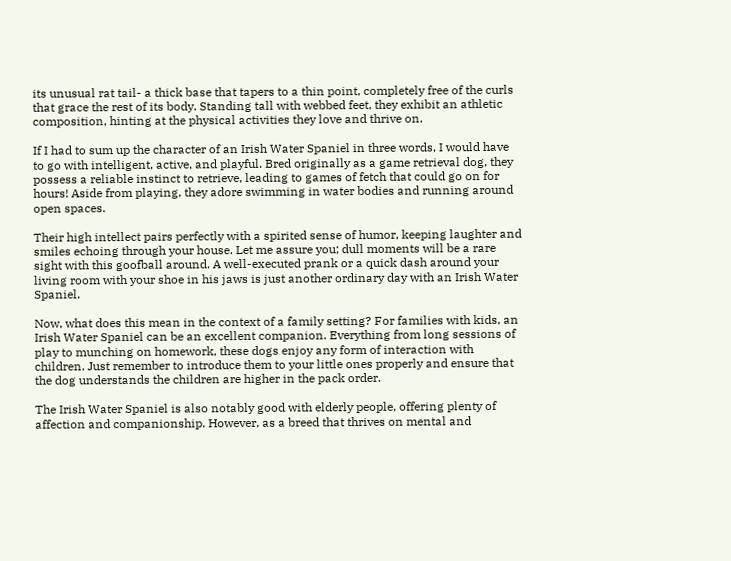its unusual rat tail- a thick base that tapers to a thin point, completely free of the curls that grace the rest of its body. Standing tall with webbed feet, they exhibit an athletic composition, hinting at the physical activities they love and thrive on.

If I had to sum up the character of an Irish Water Spaniel in three words, I would have to go with intelligent, active, and playful. Bred originally as a game retrieval dog, they possess a reliable instinct to retrieve, leading to games of fetch that could go on for hours! Aside from playing, they adore swimming in water bodies and running around open spaces.

Their high intellect pairs perfectly with a spirited sense of humor, keeping laughter and smiles echoing through your house. Let me assure you; dull moments will be a rare sight with this goofball around. A well-executed prank or a quick dash around your living room with your shoe in his jaws is just another ordinary day with an Irish Water Spaniel.

Now, what does this mean in the context of a family setting? For families with kids, an Irish Water Spaniel can be an excellent companion. Everything from long sessions of play to munching on homework, these dogs enjoy any form of interaction with children. Just remember to introduce them to your little ones properly and ensure that the dog understands the children are higher in the pack order.

The Irish Water Spaniel is also notably good with elderly people, offering plenty of affection and companionship. However, as a breed that thrives on mental and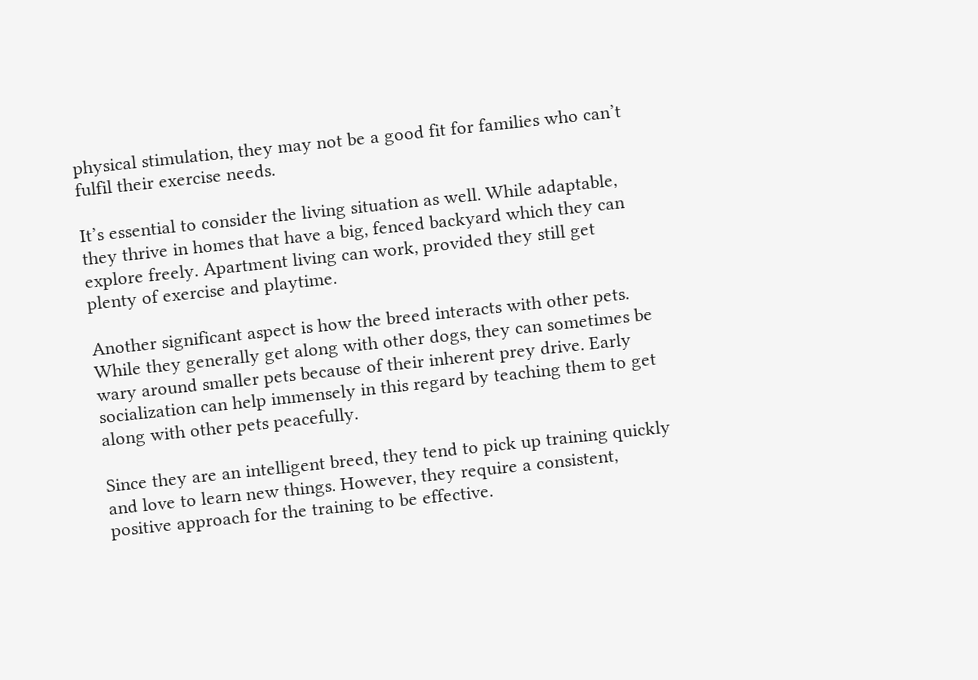physical stimulation, they may not be a good fit for families who can’t fulfil their exercise needs.

It’s essential to consider the living situation as well. While adaptable, they thrive in homes that have a big, fenced backyard which they can explore freely. Apartment living can work, provided they still get plenty of exercise and playtime.

Another significant aspect is how the breed interacts with other pets. While they generally get along with other dogs, they can sometimes be wary around smaller pets because of their inherent prey drive. Early socialization can help immensely in this regard by teaching them to get along with other pets peacefully.

Since they are an intelligent breed, they tend to pick up training quickly and love to learn new things. However, they require a consistent, positive approach for the training to be effective.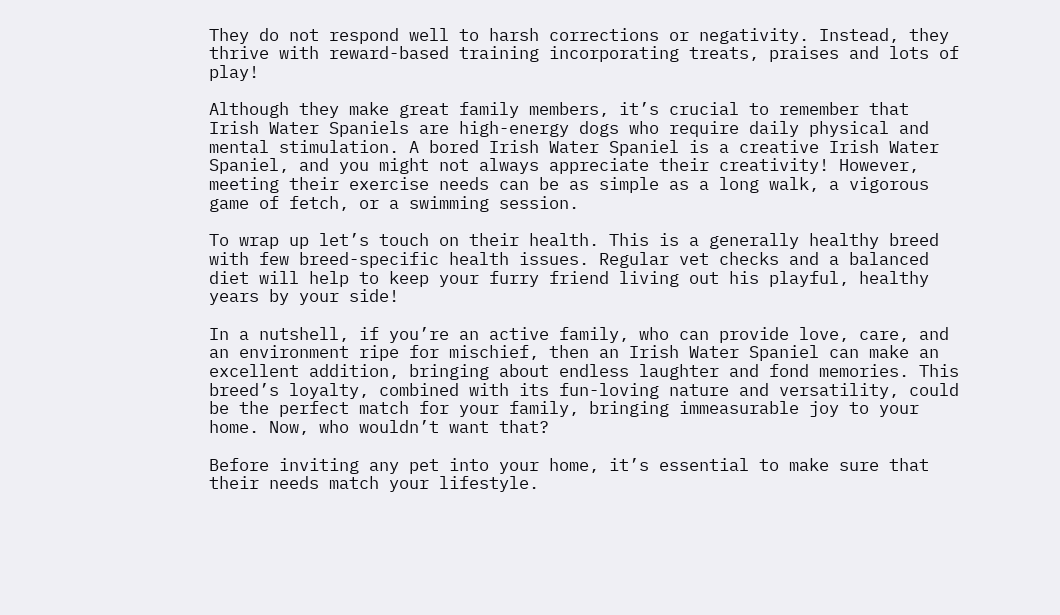They do not respond well to harsh corrections or negativity. Instead, they thrive with reward-based training incorporating treats, praises and lots of play!

Although they make great family members, it’s crucial to remember that Irish Water Spaniels are high-energy dogs who require daily physical and mental stimulation. A bored Irish Water Spaniel is a creative Irish Water Spaniel, and you might not always appreciate their creativity! However, meeting their exercise needs can be as simple as a long walk, a vigorous game of fetch, or a swimming session.

To wrap up let’s touch on their health. This is a generally healthy breed with few breed-specific health issues. Regular vet checks and a balanced diet will help to keep your furry friend living out his playful, healthy years by your side!

In a nutshell, if you’re an active family, who can provide love, care, and an environment ripe for mischief, then an Irish Water Spaniel can make an excellent addition, bringing about endless laughter and fond memories. This breed’s loyalty, combined with its fun-loving nature and versatility, could be the perfect match for your family, bringing immeasurable joy to your home. Now, who wouldn’t want that?

Before inviting any pet into your home, it’s essential to make sure that their needs match your lifestyle.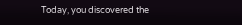Today, you discovered the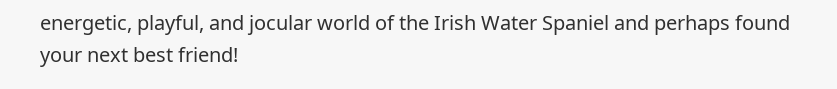energetic, playful, and jocular world of the Irish Water Spaniel and perhaps found your next best friend!